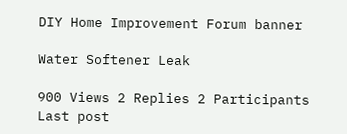DIY Home Improvement Forum banner

Water Softener Leak

900 Views 2 Replies 2 Participants Last post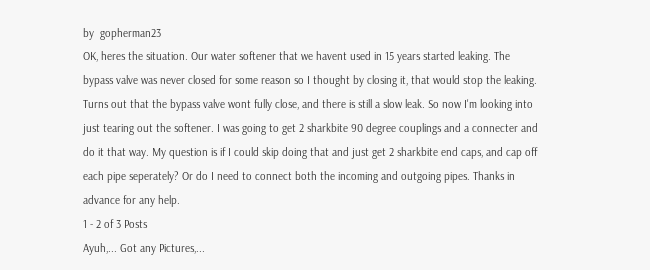by  gopherman23
OK, heres the situation. Our water softener that we havent used in 15 years started leaking. The bypass valve was never closed for some reason so I thought by closing it, that would stop the leaking. Turns out that the bypass valve wont fully close, and there is still a slow leak. So now I'm looking into just tearing out the softener. I was going to get 2 sharkbite 90 degree couplings and a connecter and do it that way. My question is if I could skip doing that and just get 2 sharkbite end caps, and cap off each pipe seperately? Or do I need to connect both the incoming and outgoing pipes. Thanks in advance for any help.
1 - 2 of 3 Posts
Ayuh,... Got any Pictures,...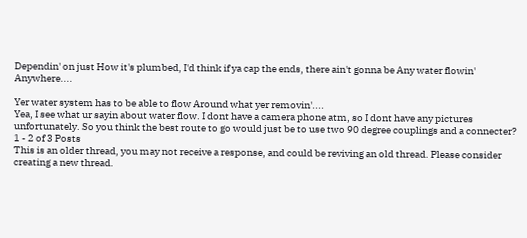Dependin' on just How it's plumbed, I'd think if ya cap the ends, there ain't gonna be Any water flowin' Anywhere....

Yer water system has to be able to flow Around what yer removin'....
Yea, I see what ur sayin about water flow. I dont have a camera phone atm, so I dont have any pictures unfortunately. So you think the best route to go would just be to use two 90 degree couplings and a connecter?
1 - 2 of 3 Posts
This is an older thread, you may not receive a response, and could be reviving an old thread. Please consider creating a new thread.